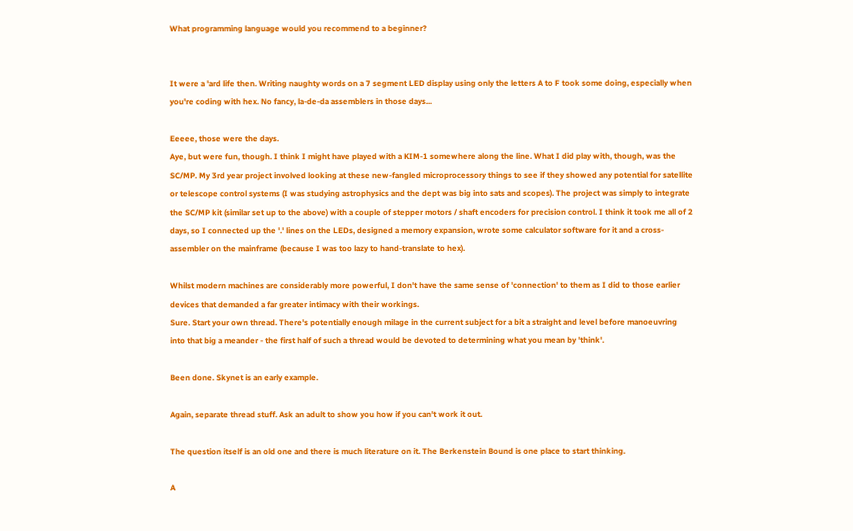What programming language would you recommend to a beginner?


It were a 'ard life then. Writing naughty words on a 7 segment LED display using only the letters A to F took some doing, especially when you're coding with hex. No fancy, la-de-da assemblers in those days...

Eeeee, those were the days.
Aye, but were fun, though. I think I might have played with a KIM-1 somewhere along the line. What I did play with, though, was the SC/MP. My 3rd year project involved looking at these new-fangled microprocessory things to see if they showed any potential for satellite or telescope control systems (I was studying astrophysics and the dept was big into sats and scopes). The project was simply to integrate the SC/MP kit (similar set up to the above) with a couple of stepper motors / shaft encoders for precision control. I think it took me all of 2 days, so I connected up the '.' lines on the LEDs, designed a memory expansion, wrote some calculator software for it and a cross-assembler on the mainframe (because I was too lazy to hand-translate to hex).

Whilst modern machines are considerably more powerful, I don't have the same sense of 'connection' to them as I did to those earlier devices that demanded a far greater intimacy with their workings.
Sure. Start your own thread. There's potentially enough milage in the current subject for a bit a straight and level before manoeuvring into that big a meander - the first half of such a thread would be devoted to determining what you mean by 'think'.

Been done. Skynet is an early example.

Again, separate thread stuff. Ask an adult to show you how if you can't work it out.

The question itself is an old one and there is much literature on it. The Berkenstein Bound is one place to start thinking.

A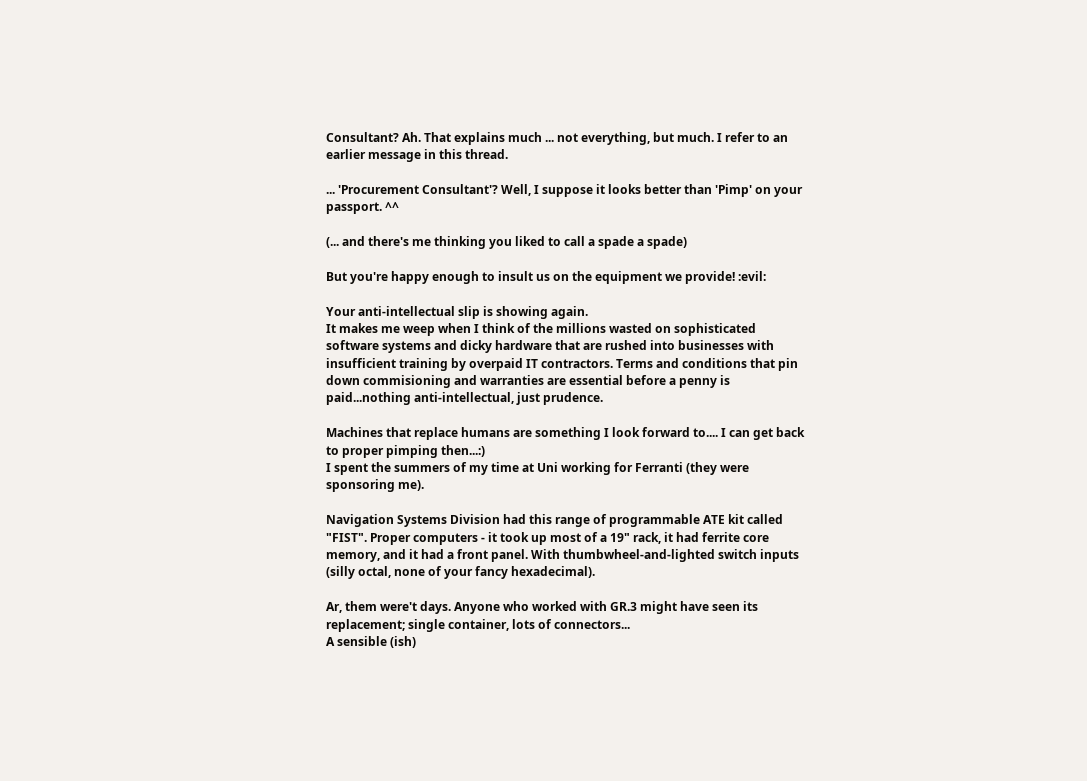Consultant? Ah. That explains much ... not everything, but much. I refer to an earlier message in this thread.

... 'Procurement Consultant'? Well, I suppose it looks better than 'Pimp' on your passport. ^^

(... and there's me thinking you liked to call a spade a spade)

But you're happy enough to insult us on the equipment we provide! :evil:

Your anti-intellectual slip is showing again.
It makes me weep when I think of the millions wasted on sophisticated software systems and dicky hardware that are rushed into businesses with insufficient training by overpaid IT contractors. Terms and conditions that pin down commisioning and warranties are essential before a penny is paid...nothing anti-intellectual, just prudence.

Machines that replace humans are something I look forward to.... I can get back to proper pimping then...:)
I spent the summers of my time at Uni working for Ferranti (they were sponsoring me).

Navigation Systems Division had this range of programmable ATE kit called "FIST". Proper computers - it took up most of a 19" rack, it had ferrite core memory, and it had a front panel. With thumbwheel-and-lighted switch inputs (silly octal, none of your fancy hexadecimal).

Ar, them were't days. Anyone who worked with GR.3 might have seen its replacement; single container, lots of connectors...
A sensible (ish)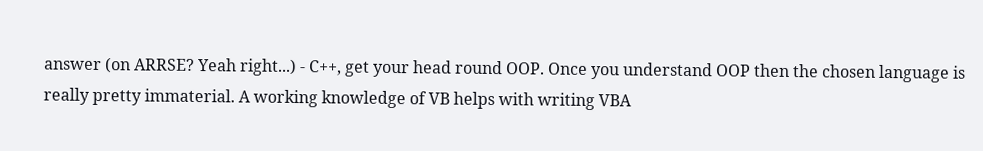answer (on ARRSE? Yeah right...) - C++, get your head round OOP. Once you understand OOP then the chosen language is really pretty immaterial. A working knowledge of VB helps with writing VBA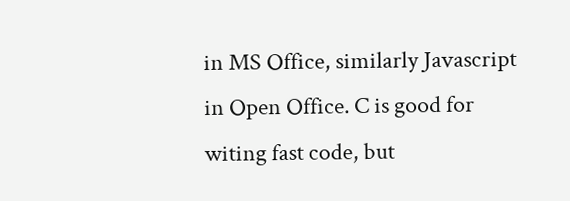in MS Office, similarly Javascript in Open Office. C is good for witing fast code, but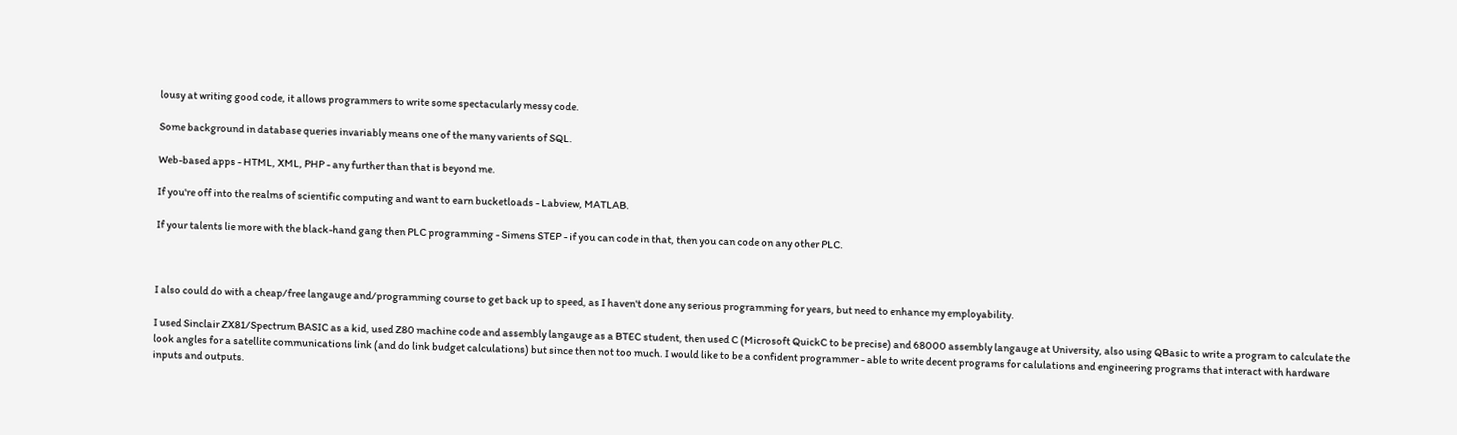lousy at writing good code, it allows programmers to write some spectacularly messy code.

Some background in database queries invariably means one of the many varients of SQL.

Web-based apps - HTML, XML, PHP - any further than that is beyond me.

If you're off into the realms of scientific computing and want to earn bucketloads - Labview, MATLAB.

If your talents lie more with the black-hand gang then PLC programming - Simens STEP - if you can code in that, then you can code on any other PLC.



I also could do with a cheap/free langauge and/programming course to get back up to speed, as I haven't done any serious programming for years, but need to enhance my employability.

I used Sinclair ZX81/Spectrum BASIC as a kid, used Z80 machine code and assembly langauge as a BTEC student, then used C (Microsoft QuickC to be precise) and 68000 assembly langauge at University, also using QBasic to write a program to calculate the look angles for a satellite communications link (and do link budget calculations) but since then not too much. I would like to be a confident programmer - able to write decent programs for calulations and engineering programs that interact with hardware inputs and outputs.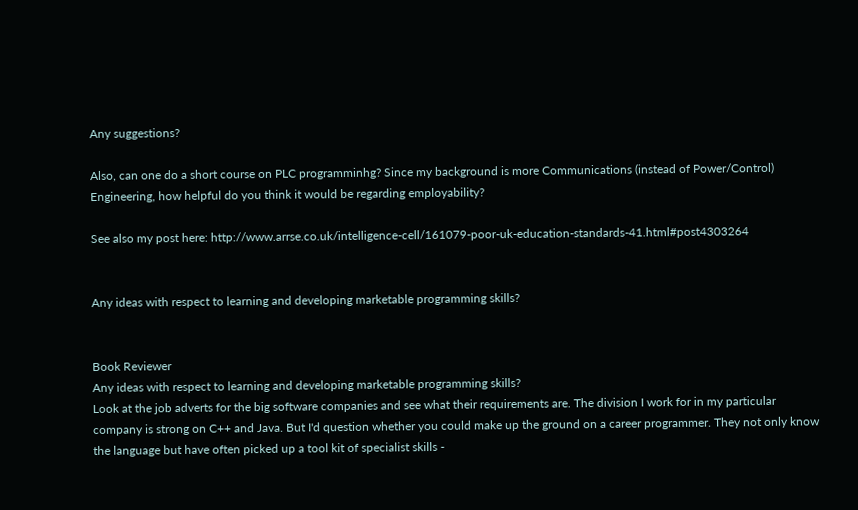Any suggestions?

Also, can one do a short course on PLC programminhg? Since my background is more Communications (instead of Power/Control) Engineering, how helpful do you think it would be regarding employability?

See also my post here: http://www.arrse.co.uk/intelligence-cell/161079-poor-uk-education-standards-41.html#post4303264


Any ideas with respect to learning and developing marketable programming skills?


Book Reviewer
Any ideas with respect to learning and developing marketable programming skills?
Look at the job adverts for the big software companies and see what their requirements are. The division I work for in my particular company is strong on C++ and Java. But I'd question whether you could make up the ground on a career programmer. They not only know the language but have often picked up a tool kit of specialist skills -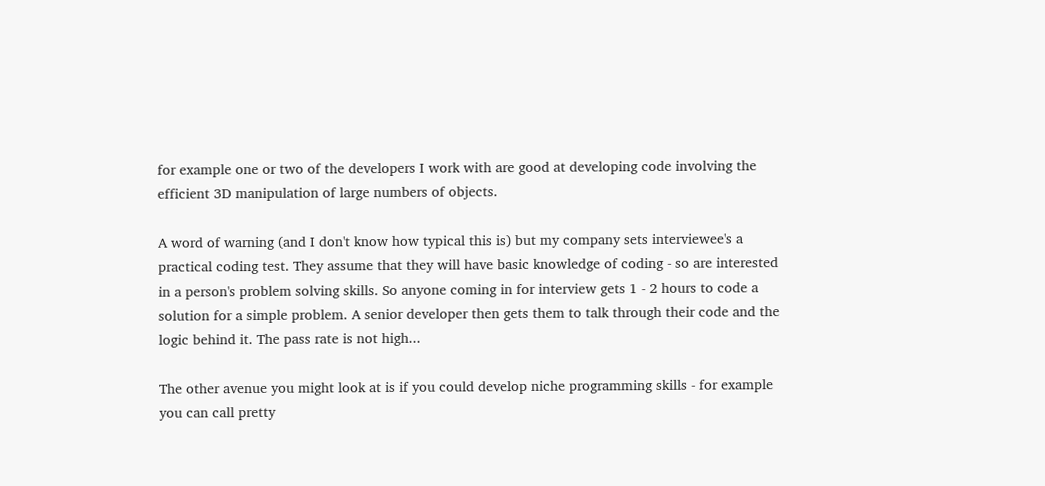for example one or two of the developers I work with are good at developing code involving the efficient 3D manipulation of large numbers of objects.

A word of warning (and I don't know how typical this is) but my company sets interviewee's a practical coding test. They assume that they will have basic knowledge of coding - so are interested in a person's problem solving skills. So anyone coming in for interview gets 1 - 2 hours to code a solution for a simple problem. A senior developer then gets them to talk through their code and the logic behind it. The pass rate is not high...

The other avenue you might look at is if you could develop niche programming skills - for example you can call pretty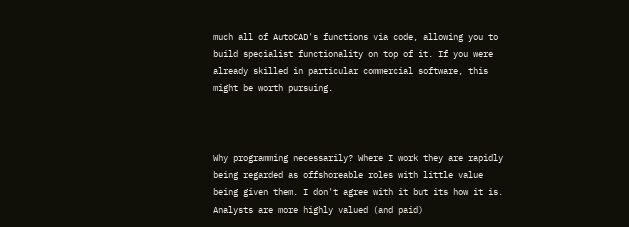much all of AutoCAD's functions via code, allowing you to build specialist functionality on top of it. If you were already skilled in particular commercial software, this might be worth pursuing.



Why programming necessarily? Where I work they are rapidly being regarded as offshoreable roles with little value being given them. I don't agree with it but its how it is. Analysts are more highly valued (and paid)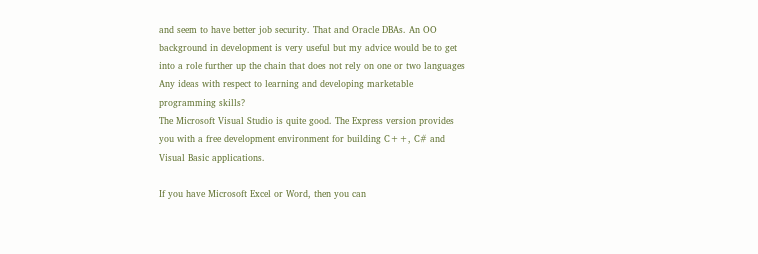and seem to have better job security. That and Oracle DBAs. An OO background in development is very useful but my advice would be to get into a role further up the chain that does not rely on one or two languages
Any ideas with respect to learning and developing marketable programming skills?
The Microsoft Visual Studio is quite good. The Express version provides you with a free development environment for building C++, C# and Visual Basic applications.

If you have Microsoft Excel or Word, then you can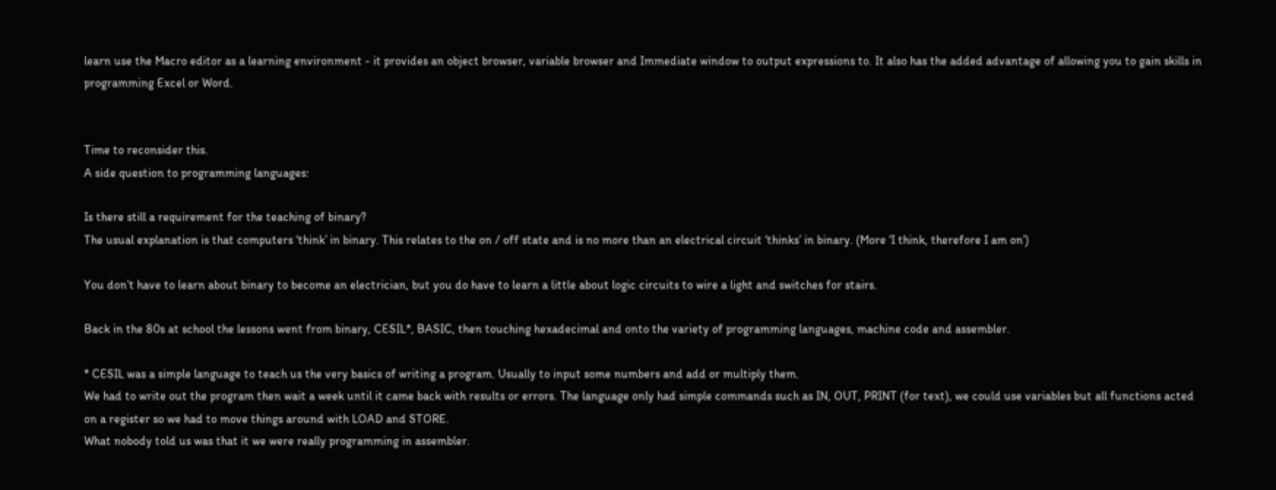learn use the Macro editor as a learning environment - it provides an object browser, variable browser and Immediate window to output expressions to. It also has the added advantage of allowing you to gain skills in programming Excel or Word.


Time to reconsider this.
A side question to programming languages:

Is there still a requirement for the teaching of binary?
The usual explanation is that computers ‘think’ in binary. This relates to the on / off state and is no more than an electrical circuit ‘thinks’ in binary. (More ‘I think, therefore I am on’)

You don’t have to learn about binary to become an electrician, but you do have to learn a little about logic circuits to wire a light and switches for stairs.

Back in the 80s at school the lessons went from binary, CESIL*, BASIC, then touching hexadecimal and onto the variety of programming languages, machine code and assembler.

* CESIL was a simple language to teach us the very basics of writing a program. Usually to input some numbers and add or multiply them.
We had to write out the program then wait a week until it came back with results or errors. The language only had simple commands such as IN, OUT, PRINT (for text), we could use variables but all functions acted on a register so we had to move things around with LOAD and STORE.
What nobody told us was that it we were really programming in assembler.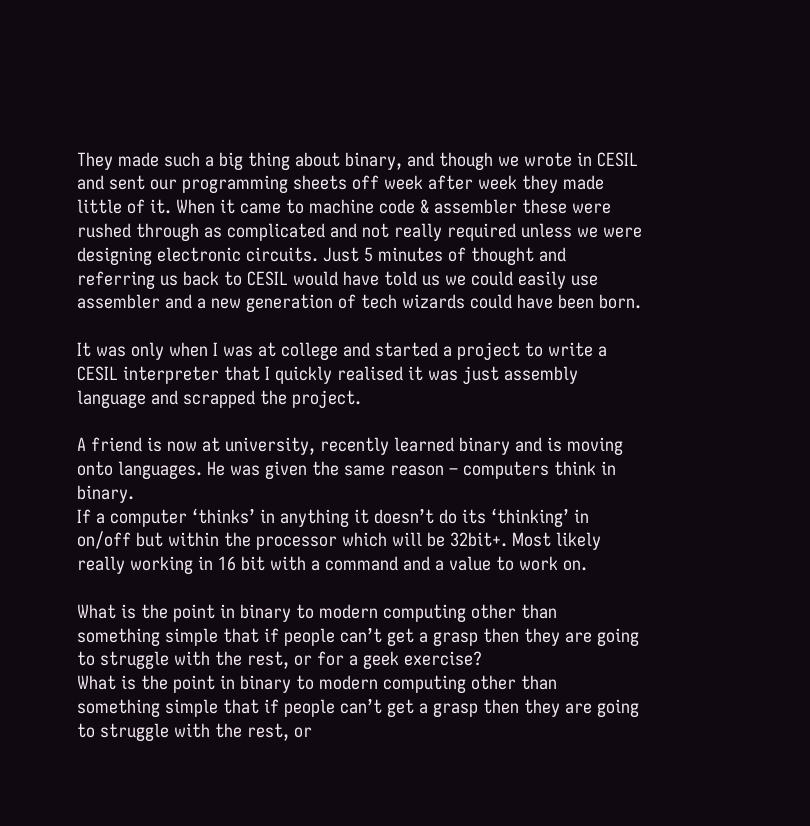They made such a big thing about binary, and though we wrote in CESIL and sent our programming sheets off week after week they made little of it. When it came to machine code & assembler these were rushed through as complicated and not really required unless we were designing electronic circuits. Just 5 minutes of thought and referring us back to CESIL would have told us we could easily use assembler and a new generation of tech wizards could have been born.

It was only when I was at college and started a project to write a CESIL interpreter that I quickly realised it was just assembly language and scrapped the project.

A friend is now at university, recently learned binary and is moving onto languages. He was given the same reason – computers think in binary.
If a computer ‘thinks’ in anything it doesn’t do its ‘thinking’ in on/off but within the processor which will be 32bit+. Most likely really working in 16 bit with a command and a value to work on.

What is the point in binary to modern computing other than something simple that if people can’t get a grasp then they are going to struggle with the rest, or for a geek exercise?
What is the point in binary to modern computing other than something simple that if people can’t get a grasp then they are going to struggle with the rest, or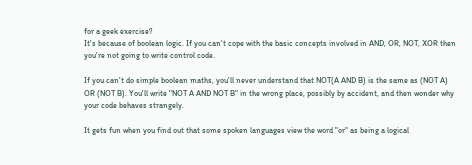for a geek exercise?
It's because of boolean logic. If you can't cope with the basic concepts involved in AND, OR, NOT, XOR then you're not going to write control code.

If you can't do simple boolean maths, you'll never understand that NOT(A AND B) is the same as (NOT A) OR (NOT B). You'll write "NOT A AND NOT B" in the wrong place, possibly by accident, and then wonder why your code behaves strangely.

It gets fun when you find out that some spoken languages view the word "or" as being a logical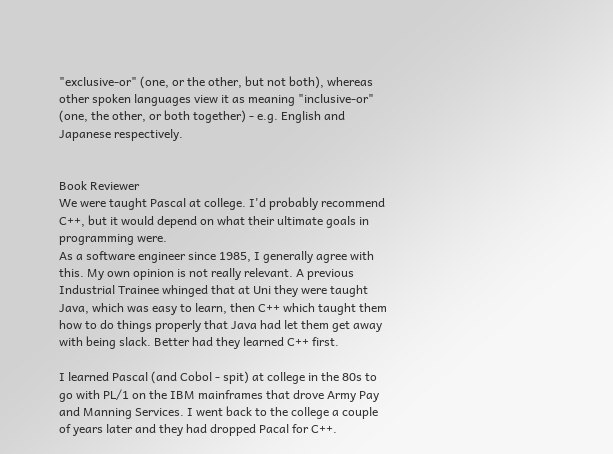"exclusive-or" (one, or the other, but not both), whereas other spoken languages view it as meaning "inclusive-or" (one, the other, or both together) - e.g. English and Japanese respectively.


Book Reviewer
We were taught Pascal at college. I'd probably recommend C++, but it would depend on what their ultimate goals in programming were.
As a software engineer since 1985, I generally agree with this. My own opinion is not really relevant. A previous Industrial Trainee whinged that at Uni they were taught Java, which was easy to learn, then C++ which taught them how to do things properly that Java had let them get away with being slack. Better had they learned C++ first.

I learned Pascal (and Cobol - spit) at college in the 80s to go with PL/1 on the IBM mainframes that drove Army Pay and Manning Services. I went back to the college a couple of years later and they had dropped Pacal for C++.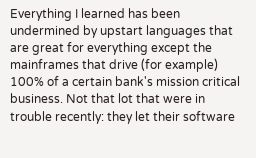Everything I learned has been undermined by upstart languages that are great for everything except the mainframes that drive (for example) 100% of a certain bank's mission critical business. Not that lot that were in trouble recently: they let their software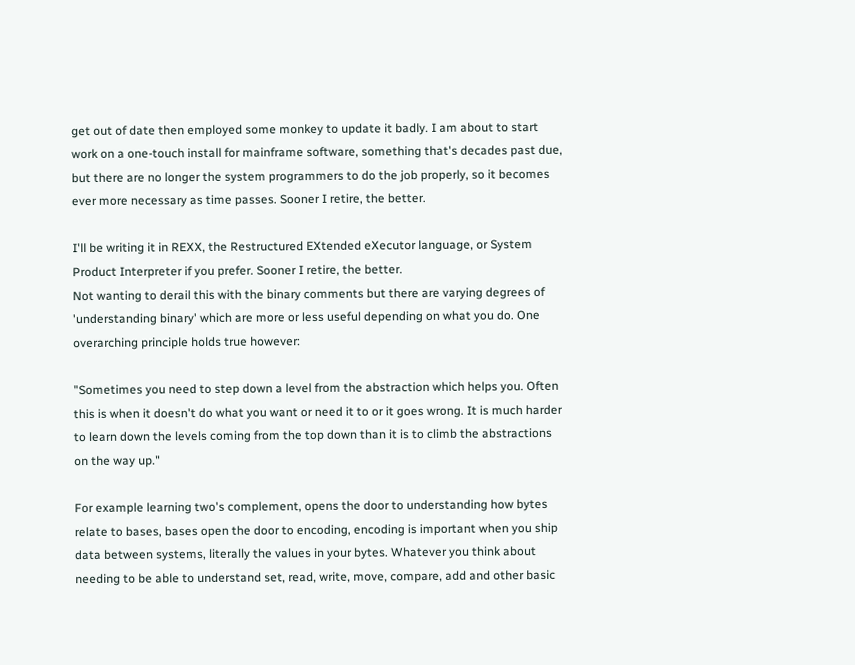get out of date then employed some monkey to update it badly. I am about to start work on a one-touch install for mainframe software, something that's decades past due, but there are no longer the system programmers to do the job properly, so it becomes ever more necessary as time passes. Sooner I retire, the better.

I'll be writing it in REXX, the Restructured EXtended eXecutor language, or System Product Interpreter if you prefer. Sooner I retire, the better.
Not wanting to derail this with the binary comments but there are varying degrees of 'understanding binary' which are more or less useful depending on what you do. One overarching principle holds true however:

"Sometimes you need to step down a level from the abstraction which helps you. Often this is when it doesn't do what you want or need it to or it goes wrong. It is much harder to learn down the levels coming from the top down than it is to climb the abstractions on the way up."

For example learning two's complement, opens the door to understanding how bytes relate to bases, bases open the door to encoding, encoding is important when you ship data between systems, literally the values in your bytes. Whatever you think about needing to be able to understand set, read, write, move, compare, add and other basic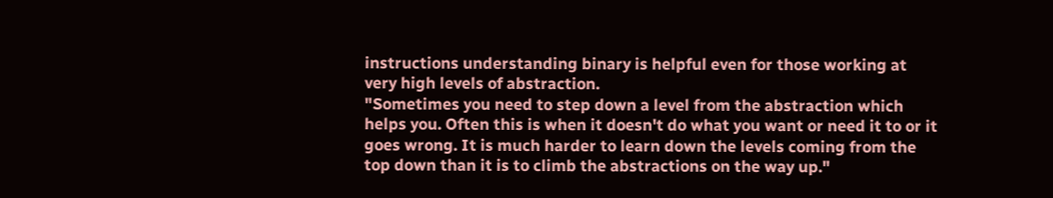instructions understanding binary is helpful even for those working at very high levels of abstraction.
"Sometimes you need to step down a level from the abstraction which helps you. Often this is when it doesn't do what you want or need it to or it goes wrong. It is much harder to learn down the levels coming from the top down than it is to climb the abstractions on the way up."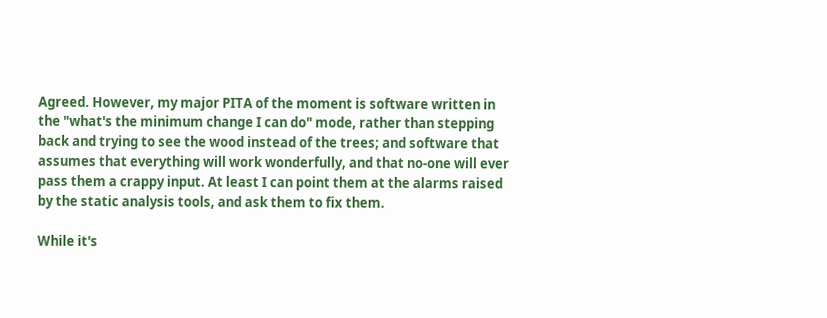Agreed. However, my major PITA of the moment is software written in the "what's the minimum change I can do" mode, rather than stepping back and trying to see the wood instead of the trees; and software that assumes that everything will work wonderfully, and that no-one will ever pass them a crappy input. At least I can point them at the alarms raised by the static analysis tools, and ask them to fix them.

While it's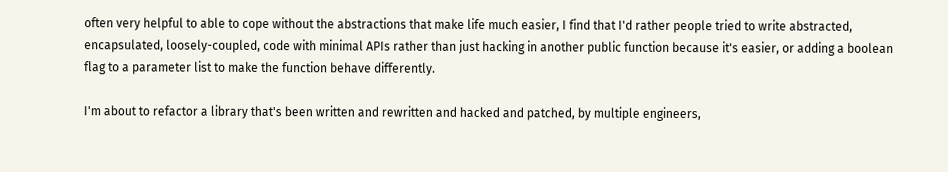often very helpful to able to cope without the abstractions that make life much easier, I find that I'd rather people tried to write abstracted, encapsulated, loosely-coupled, code with minimal APIs rather than just hacking in another public function because it's easier, or adding a boolean flag to a parameter list to make the function behave differently.

I'm about to refactor a library that's been written and rewritten and hacked and patched, by multiple engineers,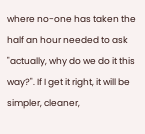where no-one has taken the half an hour needed to ask "actually, why do we do it this way?". If I get it right, it will be simpler, cleaner,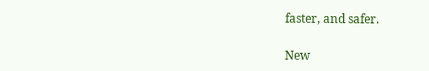faster, and safer.

New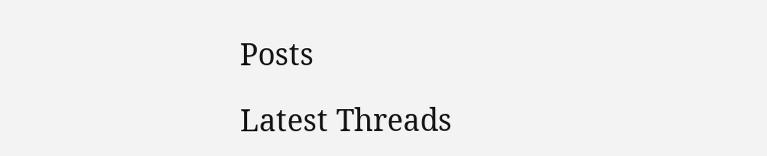Posts

Latest Threads